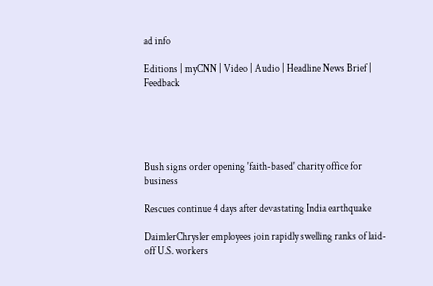ad info

Editions | myCNN | Video | Audio | Headline News Brief | Feedback





Bush signs order opening 'faith-based' charity office for business

Rescues continue 4 days after devastating India earthquake

DaimlerChrysler employees join rapidly swelling ranks of laid-off U.S. workers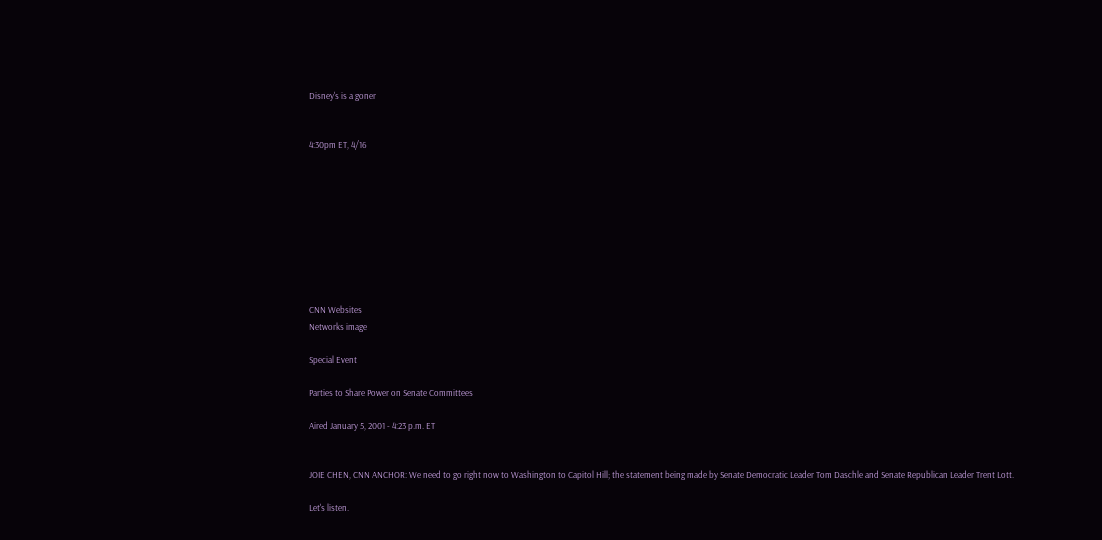Disney's is a goner


4:30pm ET, 4/16









CNN Websites
Networks image

Special Event

Parties to Share Power on Senate Committees

Aired January 5, 2001 - 4:23 p.m. ET


JOIE CHEN, CNN ANCHOR: We need to go right now to Washington to Capitol Hill; the statement being made by Senate Democratic Leader Tom Daschle and Senate Republican Leader Trent Lott.

Let's listen.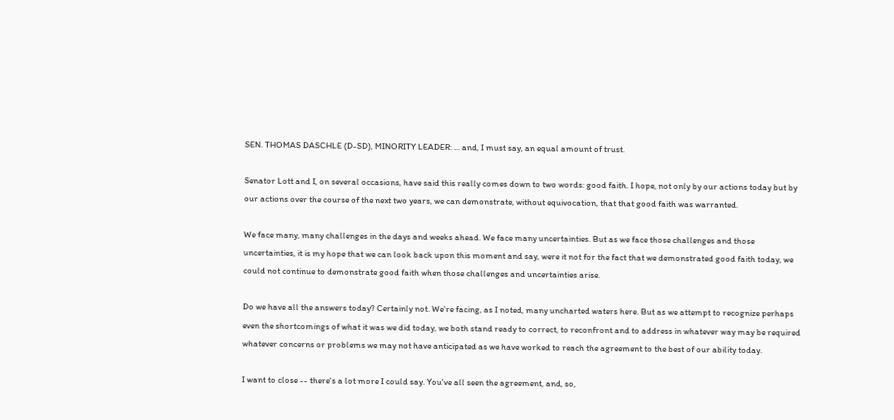SEN. THOMAS DASCHLE (D-SD), MINORITY LEADER: ... and, I must say, an equal amount of trust.

Senator Lott and I, on several occasions, have said this really comes down to two words: good faith. I hope, not only by our actions today but by our actions over the course of the next two years, we can demonstrate, without equivocation, that that good faith was warranted.

We face many, many challenges in the days and weeks ahead. We face many uncertainties. But as we face those challenges and those uncertainties, it is my hope that we can look back upon this moment and say, were it not for the fact that we demonstrated good faith today, we could not continue to demonstrate good faith when those challenges and uncertainties arise.

Do we have all the answers today? Certainly not. We're facing, as I noted, many uncharted waters here. But as we attempt to recognize perhaps even the shortcomings of what it was we did today, we both stand ready to correct, to reconfront and to address in whatever way may be required whatever concerns or problems we may not have anticipated as we have worked to reach the agreement to the best of our ability today.

I want to close -- there's a lot more I could say. You've all seen the agreement, and, so,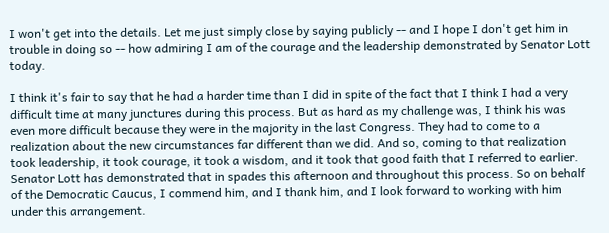I won't get into the details. Let me just simply close by saying publicly -- and I hope I don't get him in trouble in doing so -- how admiring I am of the courage and the leadership demonstrated by Senator Lott today.

I think it's fair to say that he had a harder time than I did in spite of the fact that I think I had a very difficult time at many junctures during this process. But as hard as my challenge was, I think his was even more difficult because they were in the majority in the last Congress. They had to come to a realization about the new circumstances far different than we did. And so, coming to that realization took leadership, it took courage, it took a wisdom, and it took that good faith that I referred to earlier. Senator Lott has demonstrated that in spades this afternoon and throughout this process. So on behalf of the Democratic Caucus, I commend him, and I thank him, and I look forward to working with him under this arrangement.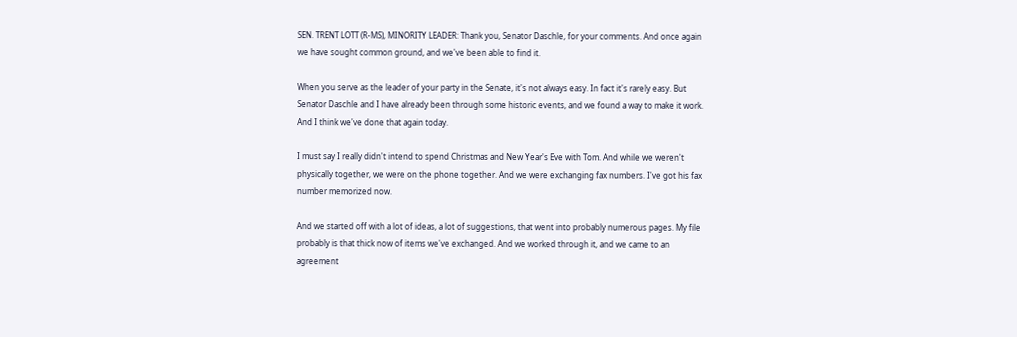SEN. TRENT LOTT (R-MS), MINORITY LEADER: Thank you, Senator Daschle, for your comments. And once again we have sought common ground, and we've been able to find it.

When you serve as the leader of your party in the Senate, it's not always easy. In fact it's rarely easy. But Senator Daschle and I have already been through some historic events, and we found a way to make it work. And I think we've done that again today.

I must say I really didn't intend to spend Christmas and New Year's Eve with Tom. And while we weren't physically together, we were on the phone together. And we were exchanging fax numbers. I've got his fax number memorized now.

And we started off with a lot of ideas, a lot of suggestions, that went into probably numerous pages. My file probably is that thick now of items we've exchanged. And we worked through it, and we came to an agreement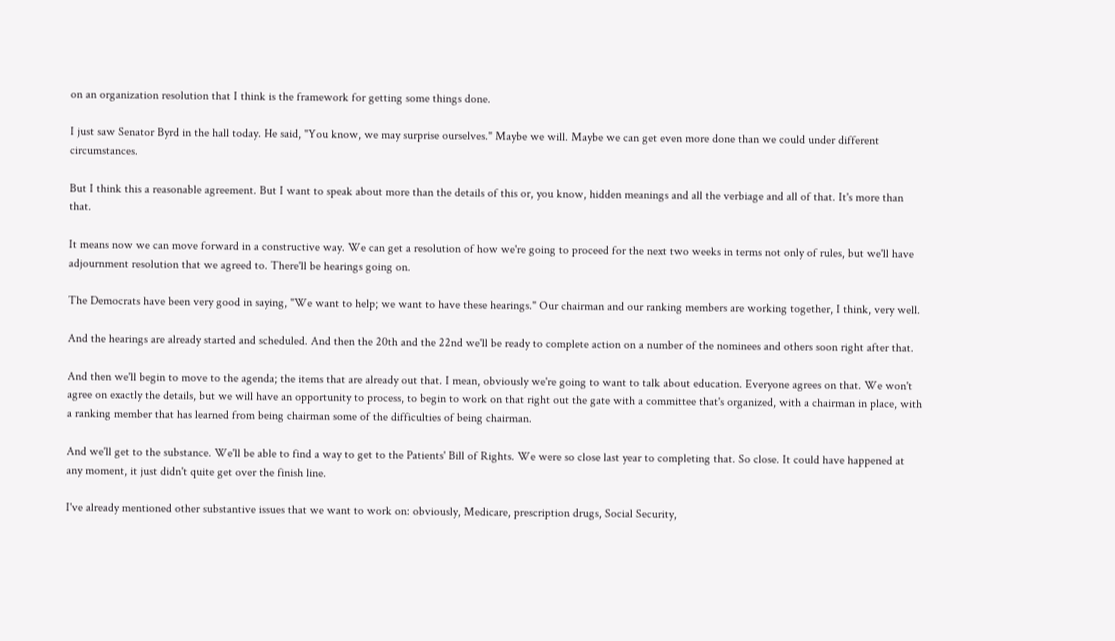on an organization resolution that I think is the framework for getting some things done.

I just saw Senator Byrd in the hall today. He said, "You know, we may surprise ourselves." Maybe we will. Maybe we can get even more done than we could under different circumstances.

But I think this a reasonable agreement. But I want to speak about more than the details of this or, you know, hidden meanings and all the verbiage and all of that. It's more than that.

It means now we can move forward in a constructive way. We can get a resolution of how we're going to proceed for the next two weeks in terms not only of rules, but we'll have adjournment resolution that we agreed to. There'll be hearings going on.

The Democrats have been very good in saying, "We want to help; we want to have these hearings." Our chairman and our ranking members are working together, I think, very well.

And the hearings are already started and scheduled. And then the 20th and the 22nd we'll be ready to complete action on a number of the nominees and others soon right after that.

And then we'll begin to move to the agenda; the items that are already out that. I mean, obviously we're going to want to talk about education. Everyone agrees on that. We won't agree on exactly the details, but we will have an opportunity to process, to begin to work on that right out the gate with a committee that's organized, with a chairman in place, with a ranking member that has learned from being chairman some of the difficulties of being chairman.

And we'll get to the substance. We'll be able to find a way to get to the Patients' Bill of Rights. We were so close last year to completing that. So close. It could have happened at any moment, it just didn't quite get over the finish line.

I've already mentioned other substantive issues that we want to work on: obviously, Medicare, prescription drugs, Social Security,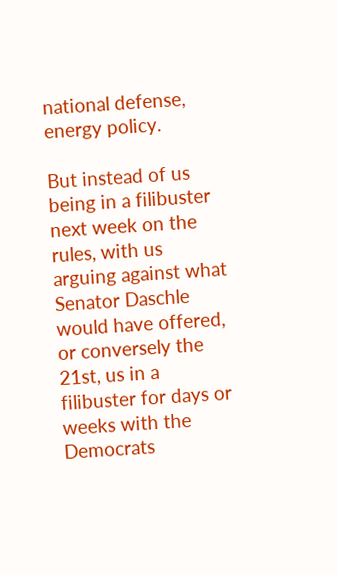national defense, energy policy.

But instead of us being in a filibuster next week on the rules, with us arguing against what Senator Daschle would have offered, or conversely the 21st, us in a filibuster for days or weeks with the Democrats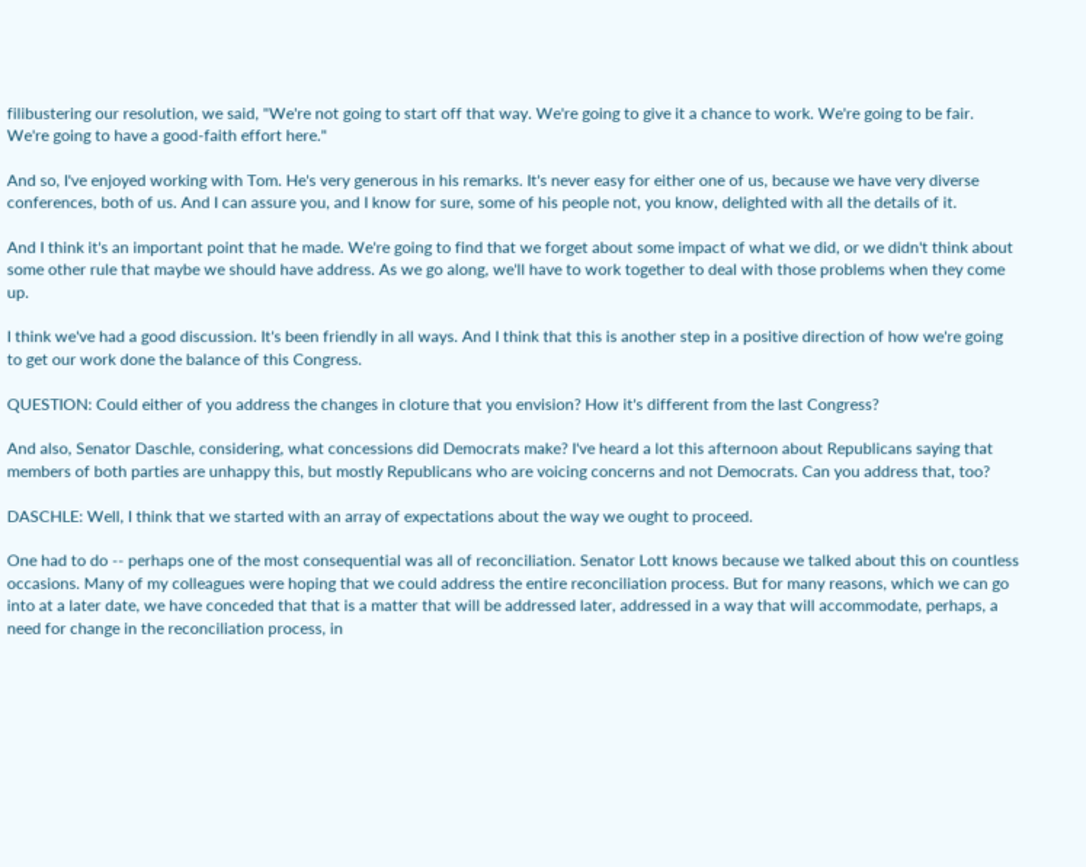filibustering our resolution, we said, "We're not going to start off that way. We're going to give it a chance to work. We're going to be fair. We're going to have a good-faith effort here."

And so, I've enjoyed working with Tom. He's very generous in his remarks. It's never easy for either one of us, because we have very diverse conferences, both of us. And I can assure you, and I know for sure, some of his people not, you know, delighted with all the details of it.

And I think it's an important point that he made. We're going to find that we forget about some impact of what we did, or we didn't think about some other rule that maybe we should have address. As we go along, we'll have to work together to deal with those problems when they come up.

I think we've had a good discussion. It's been friendly in all ways. And I think that this is another step in a positive direction of how we're going to get our work done the balance of this Congress.

QUESTION: Could either of you address the changes in cloture that you envision? How it's different from the last Congress?

And also, Senator Daschle, considering, what concessions did Democrats make? I've heard a lot this afternoon about Republicans saying that members of both parties are unhappy this, but mostly Republicans who are voicing concerns and not Democrats. Can you address that, too?

DASCHLE: Well, I think that we started with an array of expectations about the way we ought to proceed.

One had to do -- perhaps one of the most consequential was all of reconciliation. Senator Lott knows because we talked about this on countless occasions. Many of my colleagues were hoping that we could address the entire reconciliation process. But for many reasons, which we can go into at a later date, we have conceded that that is a matter that will be addressed later, addressed in a way that will accommodate, perhaps, a need for change in the reconciliation process, in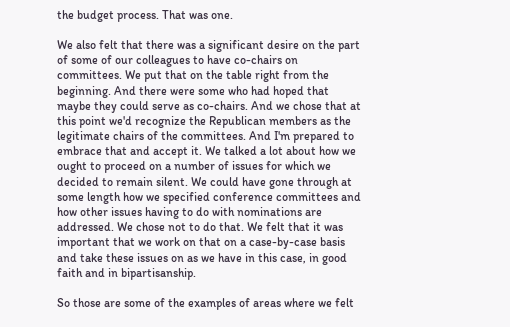the budget process. That was one.

We also felt that there was a significant desire on the part of some of our colleagues to have co-chairs on committees. We put that on the table right from the beginning. And there were some who had hoped that maybe they could serve as co-chairs. And we chose that at this point we'd recognize the Republican members as the legitimate chairs of the committees. And I'm prepared to embrace that and accept it. We talked a lot about how we ought to proceed on a number of issues for which we decided to remain silent. We could have gone through at some length how we specified conference committees and how other issues having to do with nominations are addressed. We chose not to do that. We felt that it was important that we work on that on a case-by-case basis and take these issues on as we have in this case, in good faith and in bipartisanship.

So those are some of the examples of areas where we felt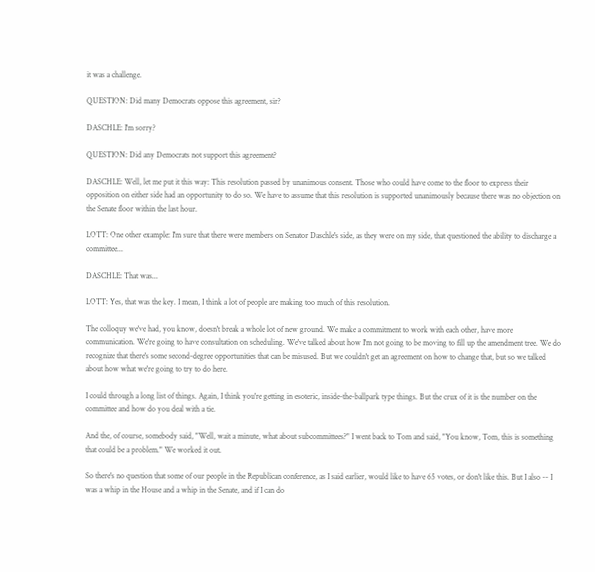it was a challenge.

QUESTION: Did many Democrats oppose this agreement, sir?

DASCHLE: I'm sorry?

QUESTION: Did any Democrats not support this agreement?

DASCHLE: Well, let me put it this way: This resolution passed by unanimous consent. Those who could have come to the floor to express their opposition on either side had an opportunity to do so. We have to assume that this resolution is supported unanimously because there was no objection on the Senate floor within the last hour.

LOTT: One other example: I'm sure that there were members on Senator Daschle's side, as they were on my side, that questioned the ability to discharge a committee...

DASCHLE: That was...

LOTT: Yes, that was the key. I mean, I think a lot of people are making too much of this resolution.

The colloquy we've had, you know, doesn't break a whole lot of new ground. We make a commitment to work with each other, have more communication. We're going to have consultation on scheduling. We've talked about how I'm not going to be moving to fill up the amendment tree. We do recognize that there's some second-degree opportunities that can be misused. But we couldn't get an agreement on how to change that, but so we talked about how what we're going to try to do here.

I could through a long list of things. Again, I think you're getting in esoteric, inside-the-ballpark type things. But the crux of it is the number on the committee and how do you deal with a tie.

And the, of course, somebody said, "Well, wait a minute, what about subcommittees?" I went back to Tom and said, "You know, Tom, this is something that could be a problem." We worked it out.

So there's no question that some of our people in the Republican conference, as I said earlier, would like to have 65 votes, or don't like this. But I also -- I was a whip in the House and a whip in the Senate, and if I can do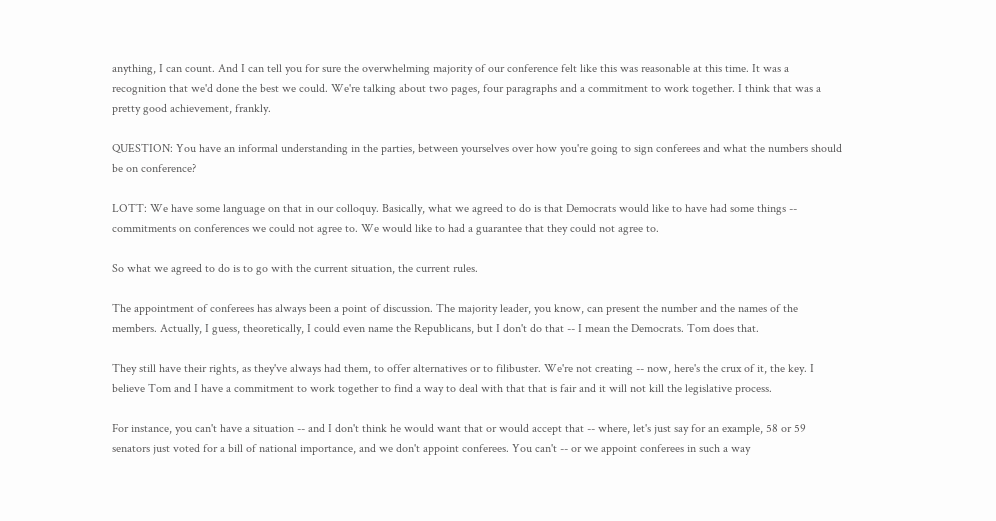anything, I can count. And I can tell you for sure the overwhelming majority of our conference felt like this was reasonable at this time. It was a recognition that we'd done the best we could. We're talking about two pages, four paragraphs and a commitment to work together. I think that was a pretty good achievement, frankly.

QUESTION: You have an informal understanding in the parties, between yourselves over how you're going to sign conferees and what the numbers should be on conference?

LOTT: We have some language on that in our colloquy. Basically, what we agreed to do is that Democrats would like to have had some things -- commitments on conferences we could not agree to. We would like to had a guarantee that they could not agree to.

So what we agreed to do is to go with the current situation, the current rules.

The appointment of conferees has always been a point of discussion. The majority leader, you know, can present the number and the names of the members. Actually, I guess, theoretically, I could even name the Republicans, but I don't do that -- I mean the Democrats. Tom does that.

They still have their rights, as they've always had them, to offer alternatives or to filibuster. We're not creating -- now, here's the crux of it, the key. I believe Tom and I have a commitment to work together to find a way to deal with that that is fair and it will not kill the legislative process.

For instance, you can't have a situation -- and I don't think he would want that or would accept that -- where, let's just say for an example, 58 or 59 senators just voted for a bill of national importance, and we don't appoint conferees. You can't -- or we appoint conferees in such a way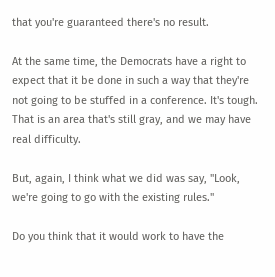that you're guaranteed there's no result.

At the same time, the Democrats have a right to expect that it be done in such a way that they're not going to be stuffed in a conference. It's tough. That is an area that's still gray, and we may have real difficulty.

But, again, I think what we did was say, "Look, we're going to go with the existing rules."

Do you think that it would work to have the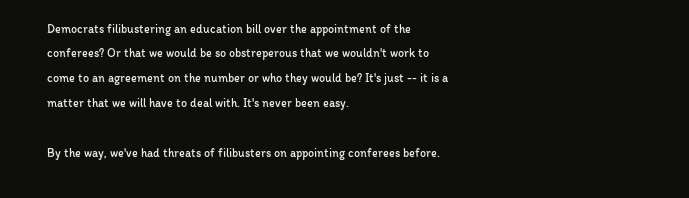Democrats filibustering an education bill over the appointment of the conferees? Or that we would be so obstreperous that we wouldn't work to come to an agreement on the number or who they would be? It's just -- it is a matter that we will have to deal with. It's never been easy.

By the way, we've had threats of filibusters on appointing conferees before.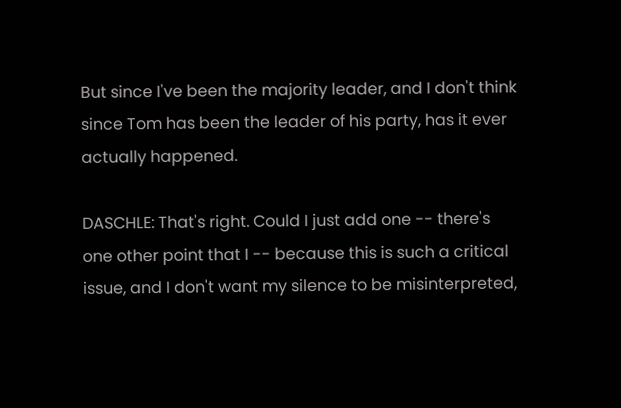But since I've been the majority leader, and I don't think since Tom has been the leader of his party, has it ever actually happened.

DASCHLE: That's right. Could I just add one -- there's one other point that I -- because this is such a critical issue, and I don't want my silence to be misinterpreted,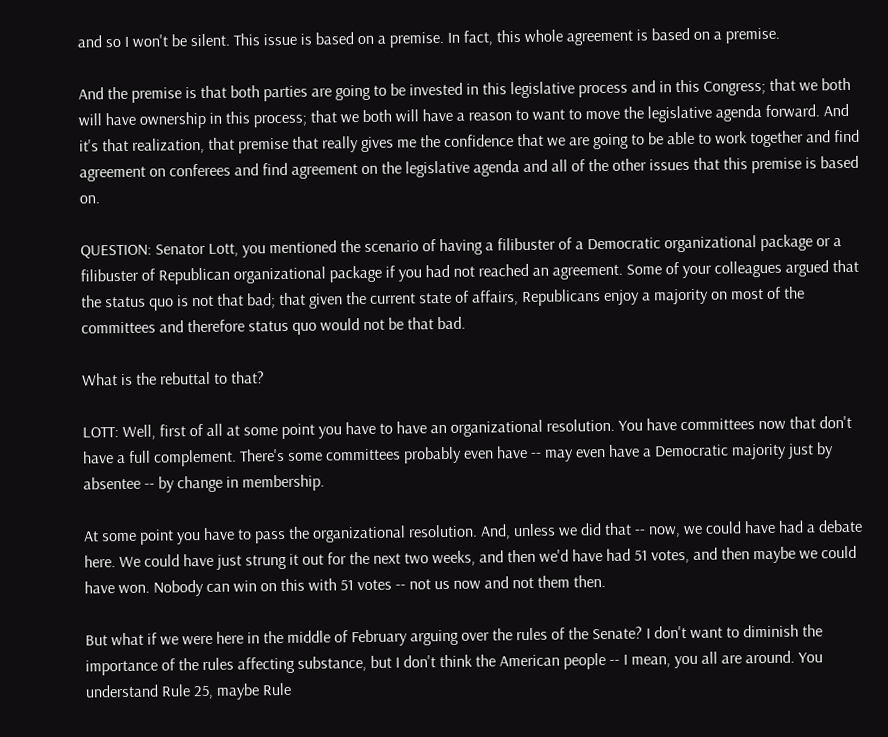and so I won't be silent. This issue is based on a premise. In fact, this whole agreement is based on a premise.

And the premise is that both parties are going to be invested in this legislative process and in this Congress; that we both will have ownership in this process; that we both will have a reason to want to move the legislative agenda forward. And it's that realization, that premise that really gives me the confidence that we are going to be able to work together and find agreement on conferees and find agreement on the legislative agenda and all of the other issues that this premise is based on.

QUESTION: Senator Lott, you mentioned the scenario of having a filibuster of a Democratic organizational package or a filibuster of Republican organizational package if you had not reached an agreement. Some of your colleagues argued that the status quo is not that bad; that given the current state of affairs, Republicans enjoy a majority on most of the committees and therefore status quo would not be that bad.

What is the rebuttal to that?

LOTT: Well, first of all at some point you have to have an organizational resolution. You have committees now that don't have a full complement. There's some committees probably even have -- may even have a Democratic majority just by absentee -- by change in membership.

At some point you have to pass the organizational resolution. And, unless we did that -- now, we could have had a debate here. We could have just strung it out for the next two weeks, and then we'd have had 51 votes, and then maybe we could have won. Nobody can win on this with 51 votes -- not us now and not them then.

But what if we were here in the middle of February arguing over the rules of the Senate? I don't want to diminish the importance of the rules affecting substance, but I don't think the American people -- I mean, you all are around. You understand Rule 25, maybe Rule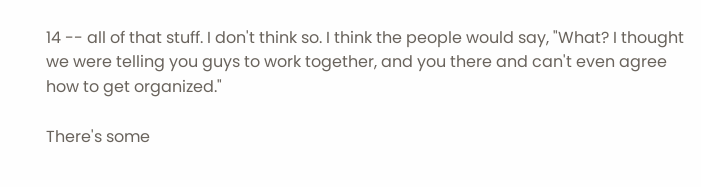14 -- all of that stuff. I don't think so. I think the people would say, "What? I thought we were telling you guys to work together, and you there and can't even agree how to get organized."

There's some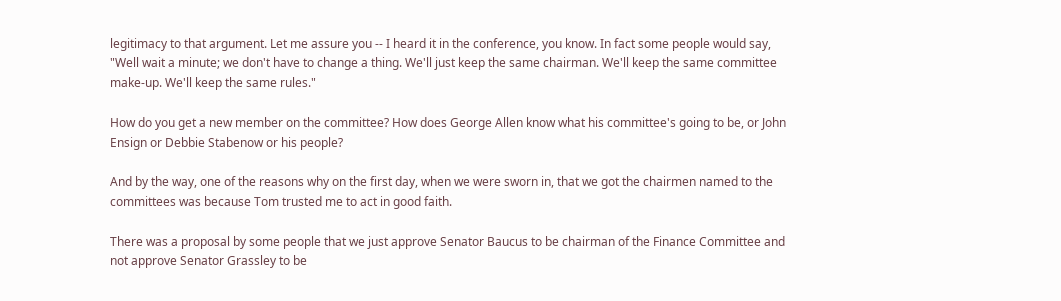legitimacy to that argument. Let me assure you -- I heard it in the conference, you know. In fact some people would say, "Well wait a minute; we don't have to change a thing. We'll just keep the same chairman. We'll keep the same committee make-up. We'll keep the same rules."

How do you get a new member on the committee? How does George Allen know what his committee's going to be, or John Ensign or Debbie Stabenow or his people?

And by the way, one of the reasons why on the first day, when we were sworn in, that we got the chairmen named to the committees was because Tom trusted me to act in good faith.

There was a proposal by some people that we just approve Senator Baucus to be chairman of the Finance Committee and not approve Senator Grassley to be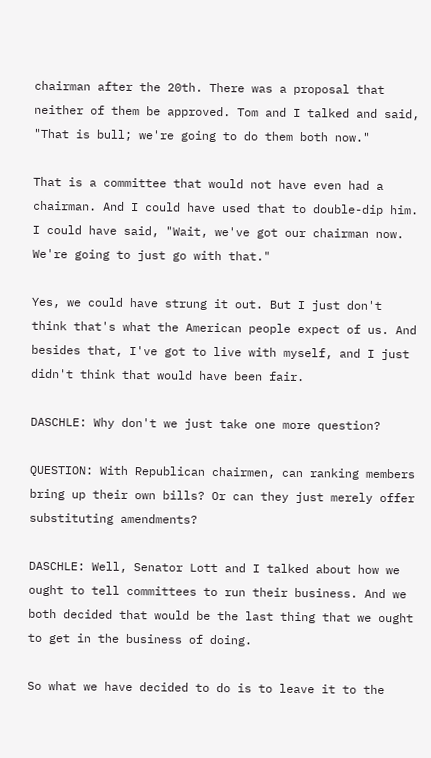chairman after the 20th. There was a proposal that neither of them be approved. Tom and I talked and said, "That is bull; we're going to do them both now."

That is a committee that would not have even had a chairman. And I could have used that to double-dip him. I could have said, "Wait, we've got our chairman now. We're going to just go with that."

Yes, we could have strung it out. But I just don't think that's what the American people expect of us. And besides that, I've got to live with myself, and I just didn't think that would have been fair.

DASCHLE: Why don't we just take one more question?

QUESTION: With Republican chairmen, can ranking members bring up their own bills? Or can they just merely offer substituting amendments?

DASCHLE: Well, Senator Lott and I talked about how we ought to tell committees to run their business. And we both decided that would be the last thing that we ought to get in the business of doing.

So what we have decided to do is to leave it to the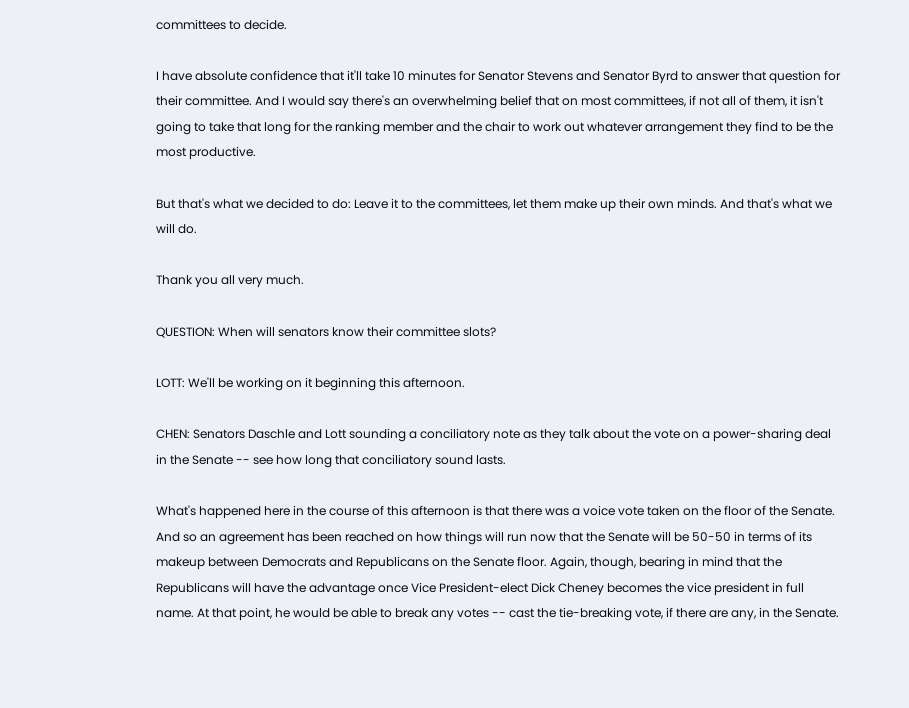committees to decide.

I have absolute confidence that it'll take 10 minutes for Senator Stevens and Senator Byrd to answer that question for their committee. And I would say there's an overwhelming belief that on most committees, if not all of them, it isn't going to take that long for the ranking member and the chair to work out whatever arrangement they find to be the most productive.

But that's what we decided to do: Leave it to the committees, let them make up their own minds. And that's what we will do.

Thank you all very much.

QUESTION: When will senators know their committee slots?

LOTT: We'll be working on it beginning this afternoon.

CHEN: Senators Daschle and Lott sounding a conciliatory note as they talk about the vote on a power-sharing deal in the Senate -- see how long that conciliatory sound lasts.

What's happened here in the course of this afternoon is that there was a voice vote taken on the floor of the Senate. And so an agreement has been reached on how things will run now that the Senate will be 50-50 in terms of its makeup between Democrats and Republicans on the Senate floor. Again, though, bearing in mind that the Republicans will have the advantage once Vice President-elect Dick Cheney becomes the vice president in full name. At that point, he would be able to break any votes -- cast the tie-breaking vote, if there are any, in the Senate.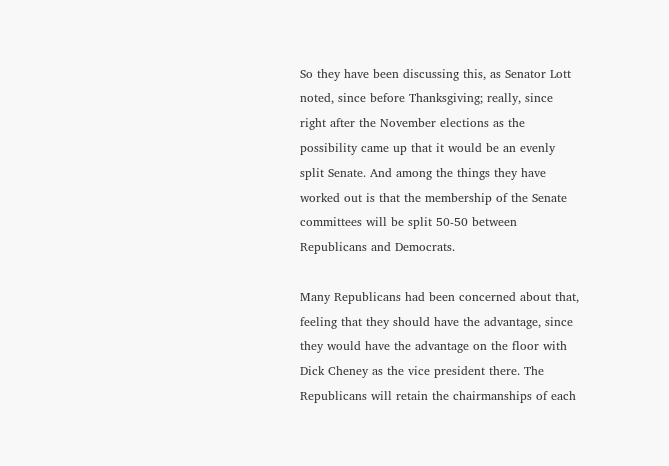So they have been discussing this, as Senator Lott noted, since before Thanksgiving; really, since right after the November elections as the possibility came up that it would be an evenly split Senate. And among the things they have worked out is that the membership of the Senate committees will be split 50-50 between Republicans and Democrats.

Many Republicans had been concerned about that, feeling that they should have the advantage, since they would have the advantage on the floor with Dick Cheney as the vice president there. The Republicans will retain the chairmanships of each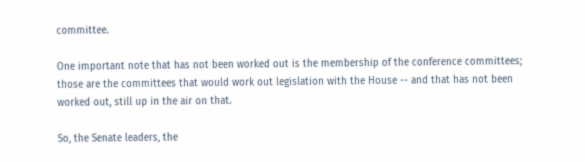committee.

One important note that has not been worked out is the membership of the conference committees; those are the committees that would work out legislation with the House -- and that has not been worked out, still up in the air on that.

So, the Senate leaders, the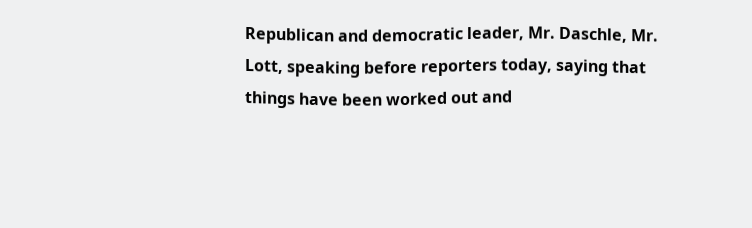Republican and democratic leader, Mr. Daschle, Mr. Lott, speaking before reporters today, saying that things have been worked out and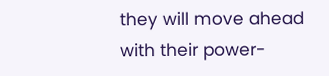they will move ahead with their power-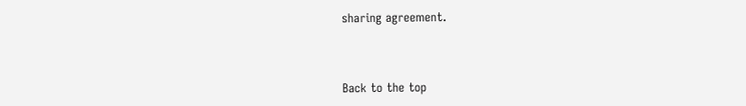sharing agreement.



Back to the top